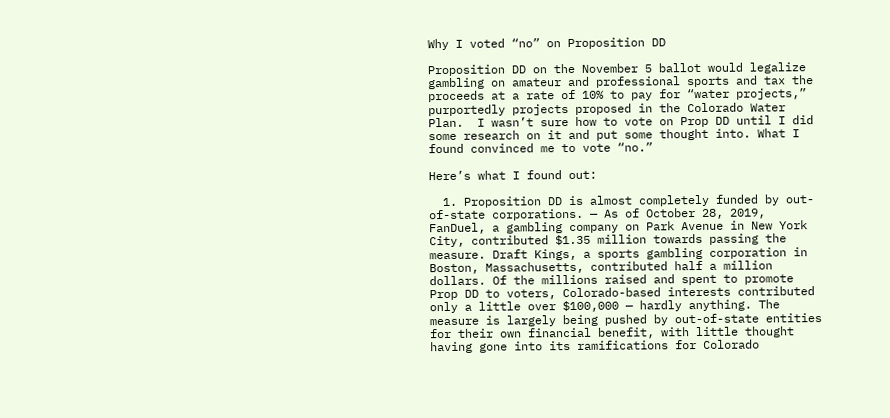Why I voted “no” on Proposition DD

Proposition DD on the November 5 ballot would legalize gambling on amateur and professional sports and tax the proceeds at a rate of 10% to pay for “water projects,” purportedly projects proposed in the Colorado Water Plan.  I wasn’t sure how to vote on Prop DD until I did some research on it and put some thought into. What I found convinced me to vote “no.”

Here’s what I found out:

  1. Proposition DD is almost completely funded by out-of-state corporations. — As of October 28, 2019, FanDuel, a gambling company on Park Avenue in New York City, contributed $1.35 million towards passing the measure. Draft Kings, a sports gambling corporation in Boston, Massachusetts, contributed half a million dollars. Of the millions raised and spent to promote Prop DD to voters, Colorado-based interests contributed only a little over $100,000 — hardly anything. The measure is largely being pushed by out-of-state entities for their own financial benefit, with little thought having gone into its ramifications for Colorado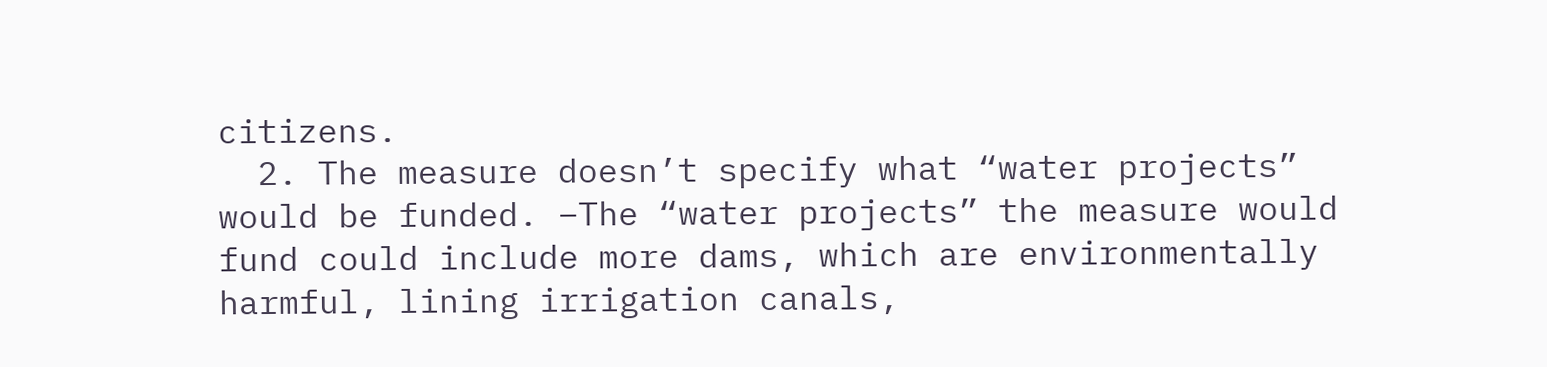citizens.
  2. The measure doesn’t specify what “water projects” would be funded. –The “water projects” the measure would fund could include more dams, which are environmentally harmful, lining irrigation canals,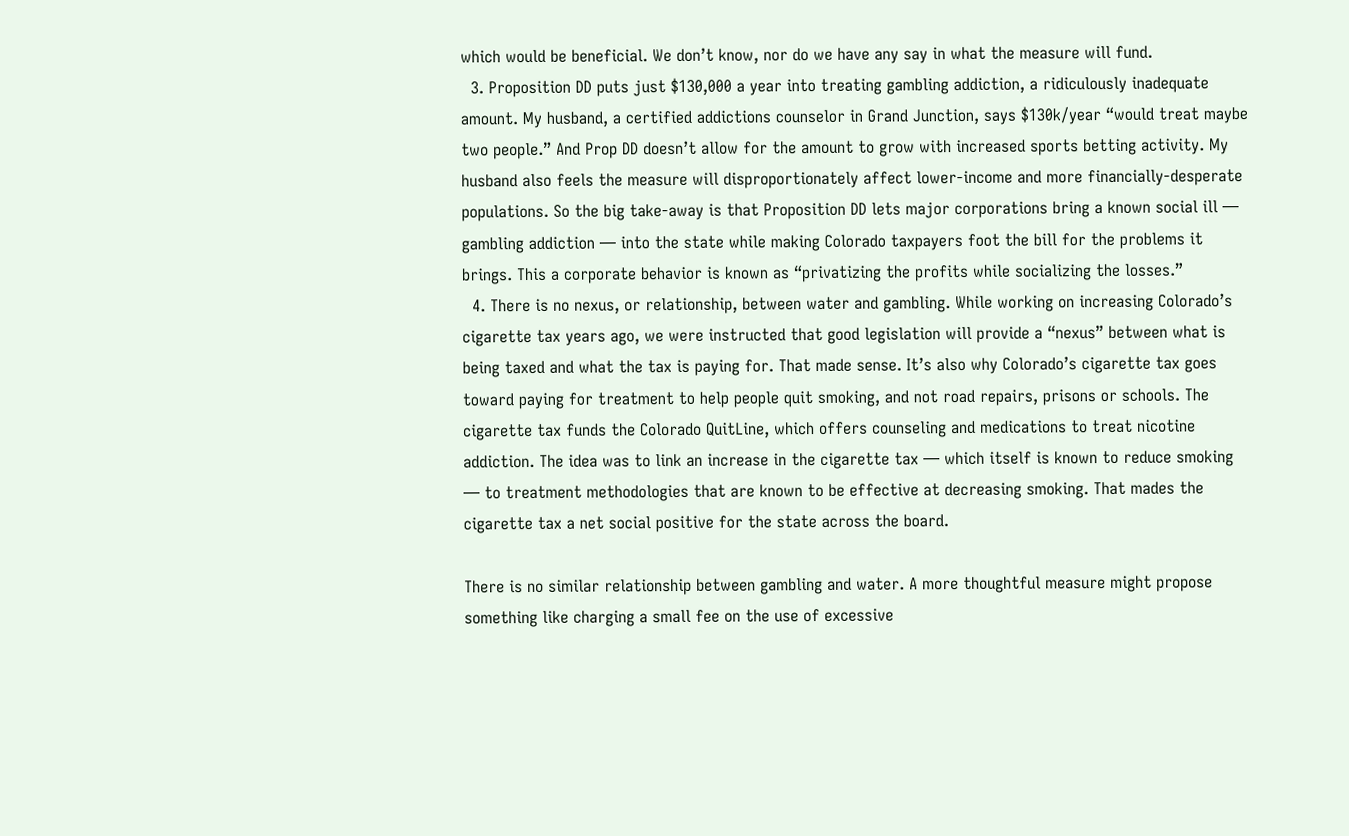which would be beneficial. We don’t know, nor do we have any say in what the measure will fund.
  3. Proposition DD puts just $130,000 a year into treating gambling addiction, a ridiculously inadequate amount. My husband, a certified addictions counselor in Grand Junction, says $130k/year “would treat maybe two people.” And Prop DD doesn’t allow for the amount to grow with increased sports betting activity. My husband also feels the measure will disproportionately affect lower-income and more financially-desperate populations. So the big take-away is that Proposition DD lets major corporations bring a known social ill — gambling addiction — into the state while making Colorado taxpayers foot the bill for the problems it brings. This a corporate behavior is known as “privatizing the profits while socializing the losses.”
  4. There is no nexus, or relationship, between water and gambling. While working on increasing Colorado’s cigarette tax years ago, we were instructed that good legislation will provide a “nexus” between what is being taxed and what the tax is paying for. That made sense. It’s also why Colorado’s cigarette tax goes toward paying for treatment to help people quit smoking, and not road repairs, prisons or schools. The cigarette tax funds the Colorado QuitLine, which offers counseling and medications to treat nicotine addiction. The idea was to link an increase in the cigarette tax — which itself is known to reduce smoking — to treatment methodologies that are known to be effective at decreasing smoking. That mades the cigarette tax a net social positive for the state across the board.

There is no similar relationship between gambling and water. A more thoughtful measure might propose something like charging a small fee on the use of excessive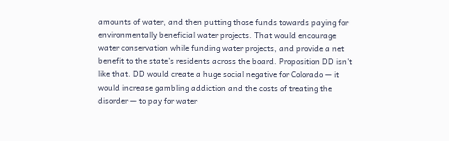amounts of water, and then putting those funds towards paying for environmentally beneficial water projects. That would encourage water conservation while funding water projects, and provide a net benefit to the state’s residents across the board. Proposition DD isn’t like that. DD would create a huge social negative for Colorado — it would increase gambling addiction and the costs of treating the disorder — to pay for water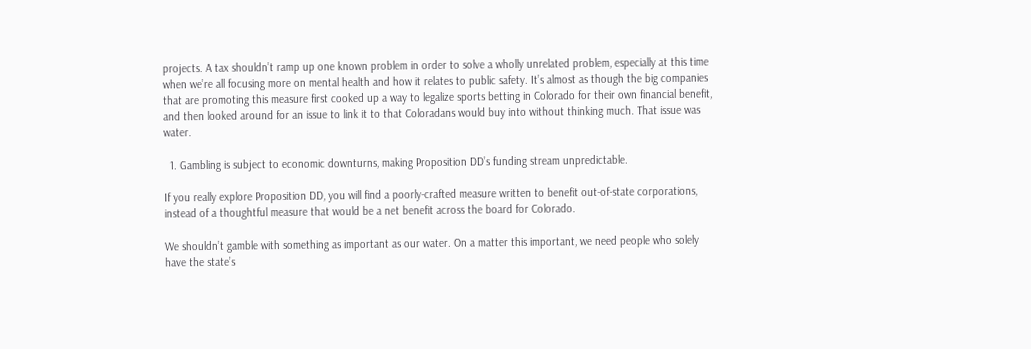projects. A tax shouldn’t ramp up one known problem in order to solve a wholly unrelated problem, especially at this time when we’re all focusing more on mental health and how it relates to public safety. It’s almost as though the big companies that are promoting this measure first cooked up a way to legalize sports betting in Colorado for their own financial benefit, and then looked around for an issue to link it to that Coloradans would buy into without thinking much. That issue was water.

  1. Gambling is subject to economic downturns, making Proposition DD’s funding stream unpredictable.

If you really explore Proposition DD, you will find a poorly-crafted measure written to benefit out-of-state corporations, instead of a thoughtful measure that would be a net benefit across the board for Colorado.

We shouldn’t gamble with something as important as our water. On a matter this important, we need people who solely have the state’s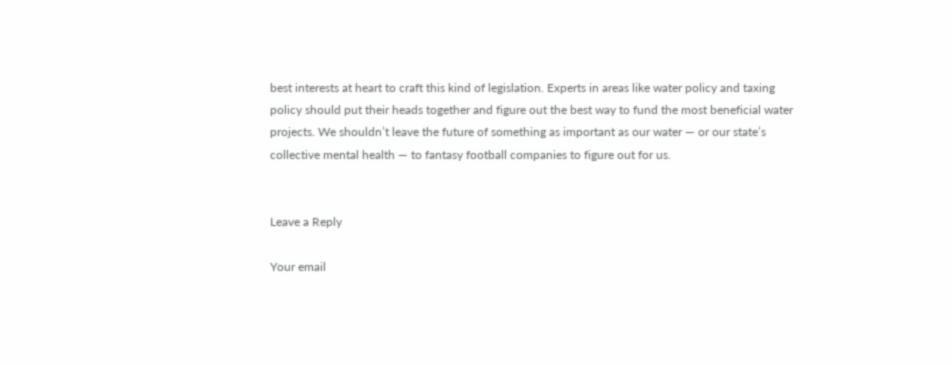best interests at heart to craft this kind of legislation. Experts in areas like water policy and taxing policy should put their heads together and figure out the best way to fund the most beneficial water projects. We shouldn’t leave the future of something as important as our water — or our state’s collective mental health — to fantasy football companies to figure out for us.


Leave a Reply

Your email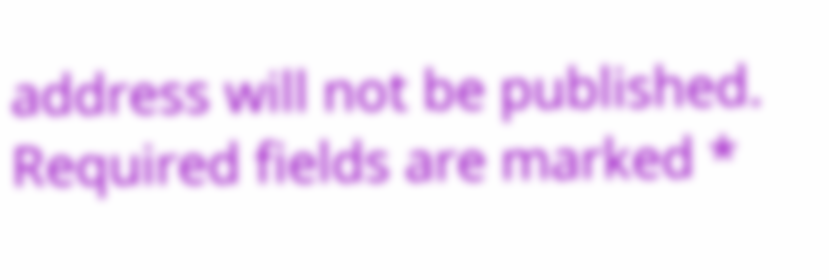address will not be published. Required fields are marked *